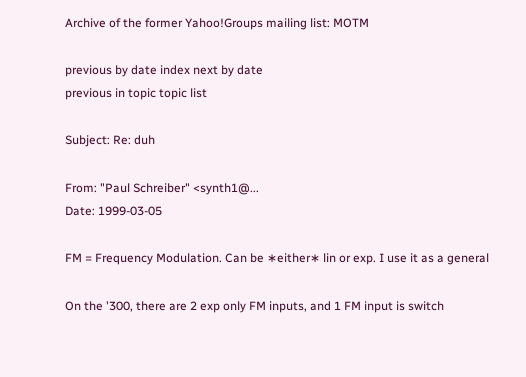Archive of the former Yahoo!Groups mailing list: MOTM

previous by date index next by date
previous in topic topic list

Subject: Re: duh

From: "Paul Schreiber" <synth1@...
Date: 1999-03-05

FM = Frequency Modulation. Can be ∗either∗ lin or exp. I use it as a general

On the '300, there are 2 exp only FM inputs, and 1 FM input is switch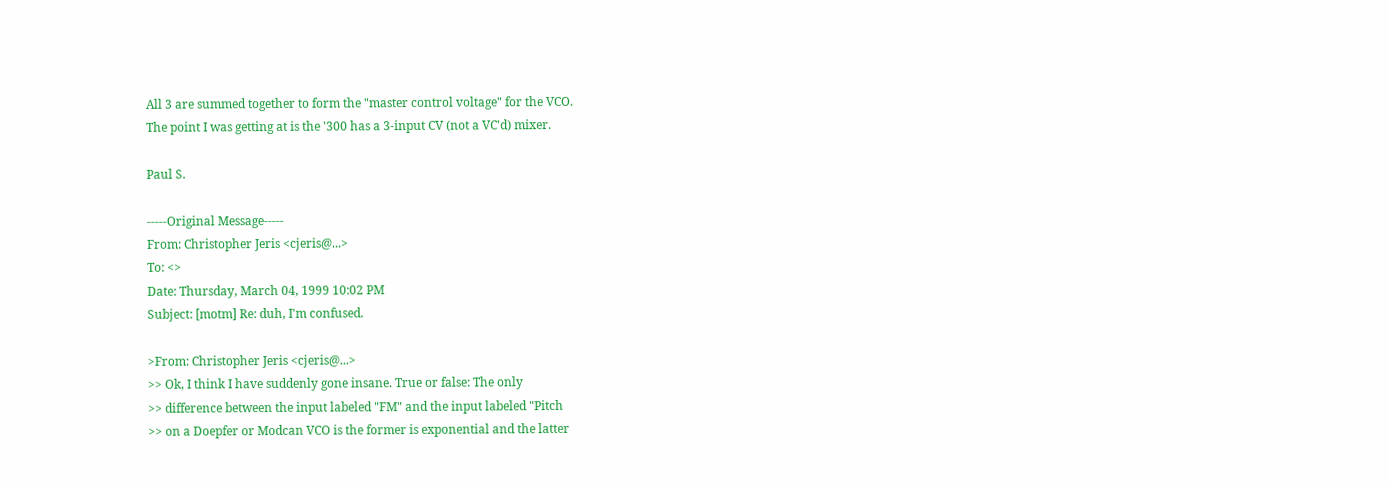All 3 are summed together to form the "master control voltage" for the VCO.
The point I was getting at is the '300 has a 3-input CV (not a VC'd) mixer.

Paul S.

-----Original Message-----
From: Christopher Jeris <cjeris@...>
To: <>
Date: Thursday, March 04, 1999 10:02 PM
Subject: [motm] Re: duh, I'm confused.

>From: Christopher Jeris <cjeris@...>
>> Ok, I think I have suddenly gone insane. True or false: The only
>> difference between the input labeled "FM" and the input labeled "Pitch
>> on a Doepfer or Modcan VCO is the former is exponential and the latter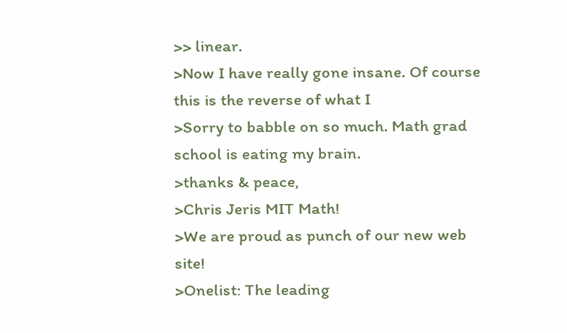>> linear.
>Now I have really gone insane. Of course this is the reverse of what I
>Sorry to babble on so much. Math grad school is eating my brain.
>thanks & peace,
>Chris Jeris MIT Math!
>We are proud as punch of our new web site!
>Onelist: The leading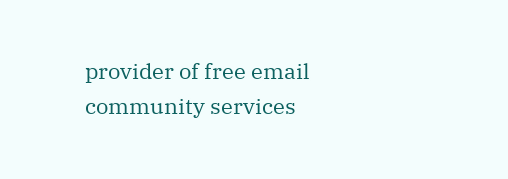provider of free email community services